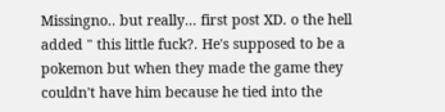Missingno.. but really... first post XD. o the hell added " this little fuck?. He's supposed to be a pokemon but when they made the game they couldn't have him because he tied into the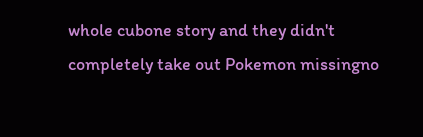whole cubone story and they didn't completely take out Pokemon missingno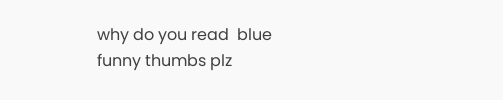why do you read  blue funny thumbs plz